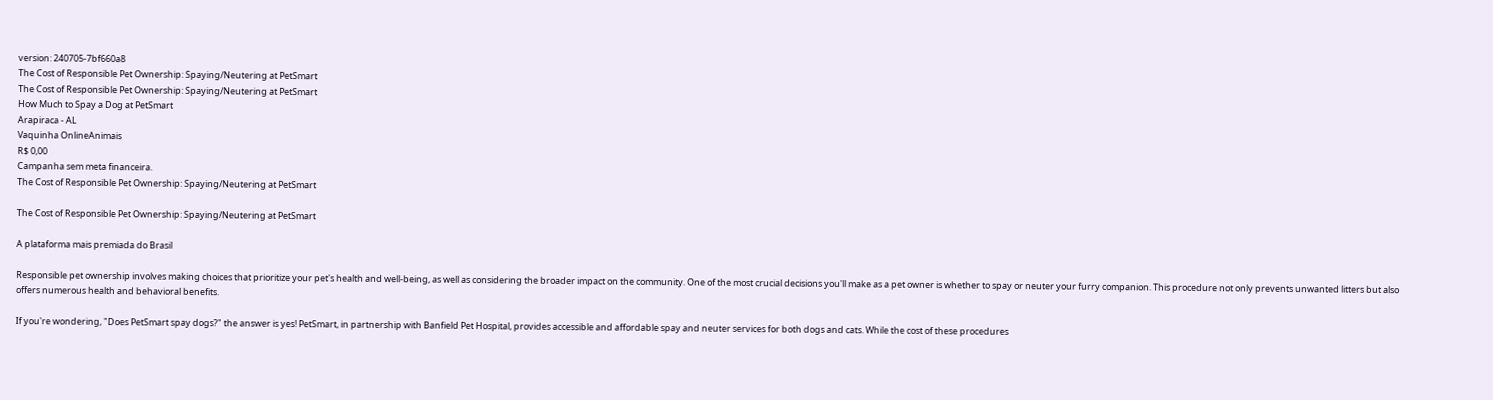version: 240705-7bf660a8
The Cost of Responsible Pet Ownership: Spaying/Neutering at PetSmart
The Cost of Responsible Pet Ownership: Spaying/Neutering at PetSmart
How Much to Spay a Dog at PetSmart
Arapiraca - AL
Vaquinha OnlineAnimais
R$ 0,00
Campanha sem meta financeira.
The Cost of Responsible Pet Ownership: Spaying/Neutering at PetSmart

The Cost of Responsible Pet Ownership: Spaying/Neutering at PetSmart

A plataforma mais premiada do Brasil

Responsible pet ownership involves making choices that prioritize your pet's health and well-being, as well as considering the broader impact on the community. One of the most crucial decisions you'll make as a pet owner is whether to spay or neuter your furry companion. This procedure not only prevents unwanted litters but also offers numerous health and behavioral benefits.

If you're wondering, "Does PetSmart spay dogs?" the answer is yes! PetSmart, in partnership with Banfield Pet Hospital, provides accessible and affordable spay and neuter services for both dogs and cats. While the cost of these procedures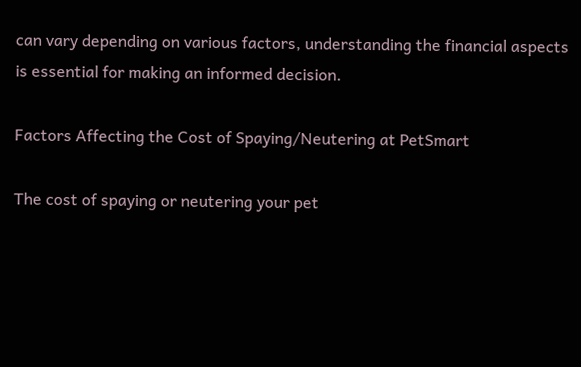can vary depending on various factors, understanding the financial aspects is essential for making an informed decision.

Factors Affecting the Cost of Spaying/Neutering at PetSmart

The cost of spaying or neutering your pet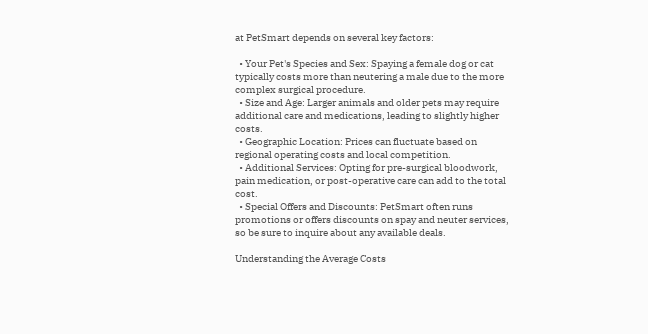at PetSmart depends on several key factors:

  • Your Pet's Species and Sex: Spaying a female dog or cat typically costs more than neutering a male due to the more complex surgical procedure.
  • Size and Age: Larger animals and older pets may require additional care and medications, leading to slightly higher costs.
  • Geographic Location: Prices can fluctuate based on regional operating costs and local competition.
  • Additional Services: Opting for pre-surgical bloodwork, pain medication, or post-operative care can add to the total cost.
  • Special Offers and Discounts: PetSmart often runs promotions or offers discounts on spay and neuter services, so be sure to inquire about any available deals.

Understanding the Average Costs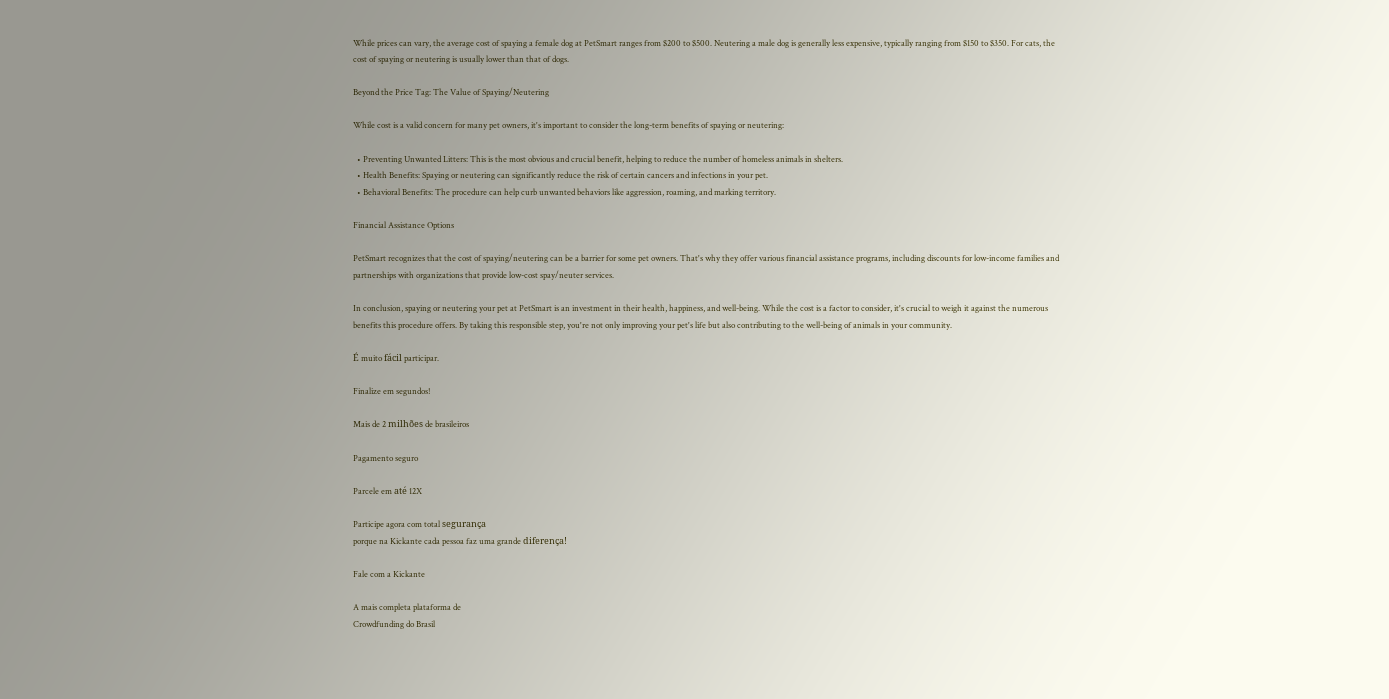While prices can vary, the average cost of spaying a female dog at PetSmart ranges from $200 to $500. Neutering a male dog is generally less expensive, typically ranging from $150 to $350. For cats, the cost of spaying or neutering is usually lower than that of dogs.

Beyond the Price Tag: The Value of Spaying/Neutering

While cost is a valid concern for many pet owners, it's important to consider the long-term benefits of spaying or neutering:

  • Preventing Unwanted Litters: This is the most obvious and crucial benefit, helping to reduce the number of homeless animals in shelters.
  • Health Benefits: Spaying or neutering can significantly reduce the risk of certain cancers and infections in your pet.
  • Behavioral Benefits: The procedure can help curb unwanted behaviors like aggression, roaming, and marking territory.

Financial Assistance Options

PetSmart recognizes that the cost of spaying/neutering can be a barrier for some pet owners. That's why they offer various financial assistance programs, including discounts for low-income families and partnerships with organizations that provide low-cost spay/neuter services.

In conclusion, spaying or neutering your pet at PetSmart is an investment in their health, happiness, and well-being. While the cost is a factor to consider, it's crucial to weigh it against the numerous benefits this procedure offers. By taking this responsible step, you're not only improving your pet's life but also contributing to the well-being of animals in your community.

É muito fácil participar.

Finalize em segundos!

Mais de 2 milhões de brasileiros

Pagamento seguro

Parcele em até 12X

Participe agora com total segurança
porque na Kickante cada pessoa faz uma grande diferença!

Fale com a Kickante

A mais completa plataforma de
Crowdfunding do Brasil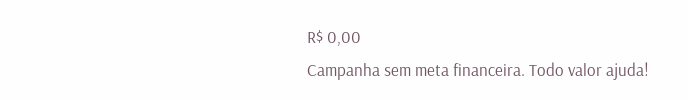R$ 0,00
Campanha sem meta financeira. Todo valor ajuda!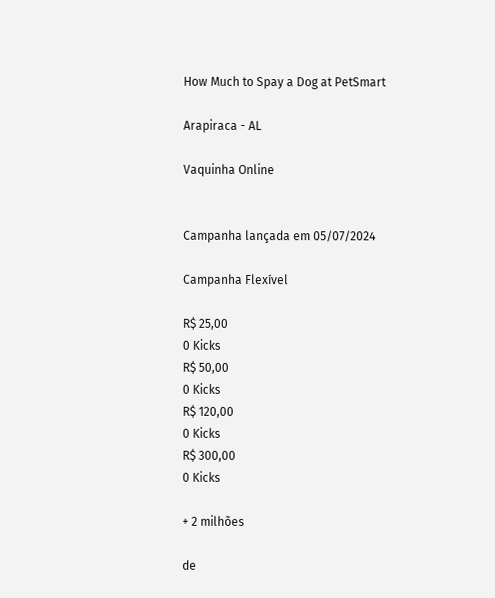How Much to Spay a Dog at PetSmart

Arapiraca - AL

Vaquinha Online


Campanha lançada em 05/07/2024

Campanha Flexível

R$ 25,00
0 Kicks
R$ 50,00
0 Kicks
R$ 120,00
0 Kicks
R$ 300,00
0 Kicks

+ 2 milhões

de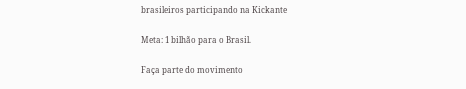brasileiros participando na Kickante

Meta: 1 bilhão para o Brasil.

Faça parte do movimento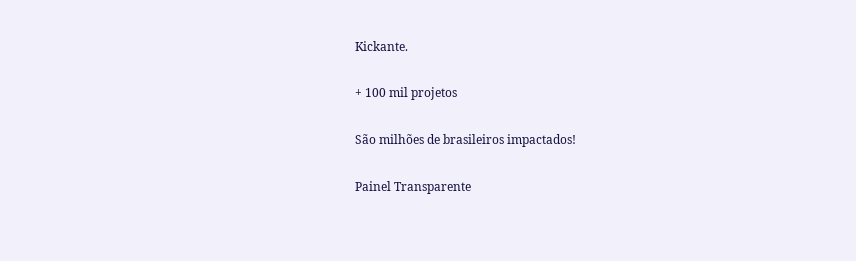Kickante.

+ 100 mil projetos

São milhões de brasileiros impactados!

Painel Transparente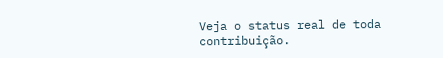Veja o status real de toda contribuição.